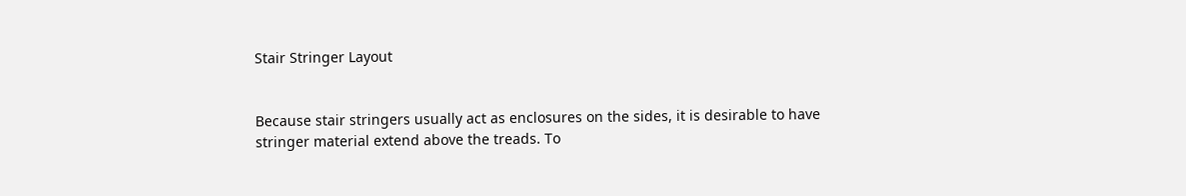Stair Stringer Layout


Because stair stringers usually act as enclosures on the sides, it is desirable to have stringer material extend above the treads. To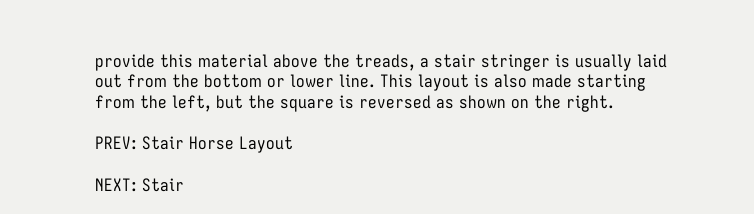provide this material above the treads, a stair stringer is usually laid out from the bottom or lower line. This layout is also made starting from the left, but the square is reversed as shown on the right.

PREV: Stair Horse Layout

NEXT: Stair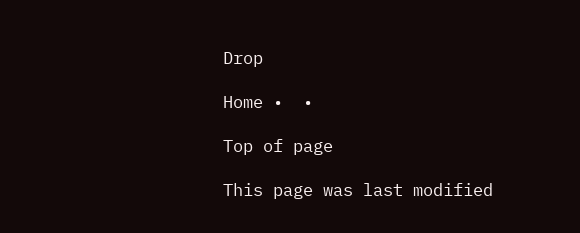Drop

Home •  •

Top of page

This page was last modified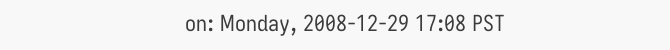on: Monday, 2008-12-29 17:08 PST